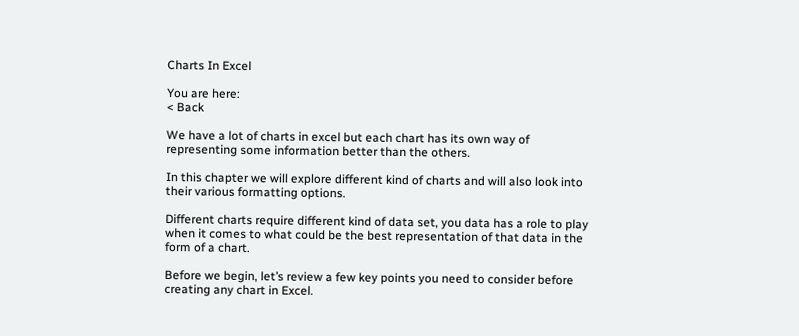Charts In Excel

You are here:
< Back

We have a lot of charts in excel but each chart has its own way of representing some information better than the others.

In this chapter we will explore different kind of charts and will also look into their various formatting options.

Different charts require different kind of data set, you data has a role to play when it comes to what could be the best representation of that data in the form of a chart.

Before we begin, let’s review a few key points you need to consider before creating any chart in Excel.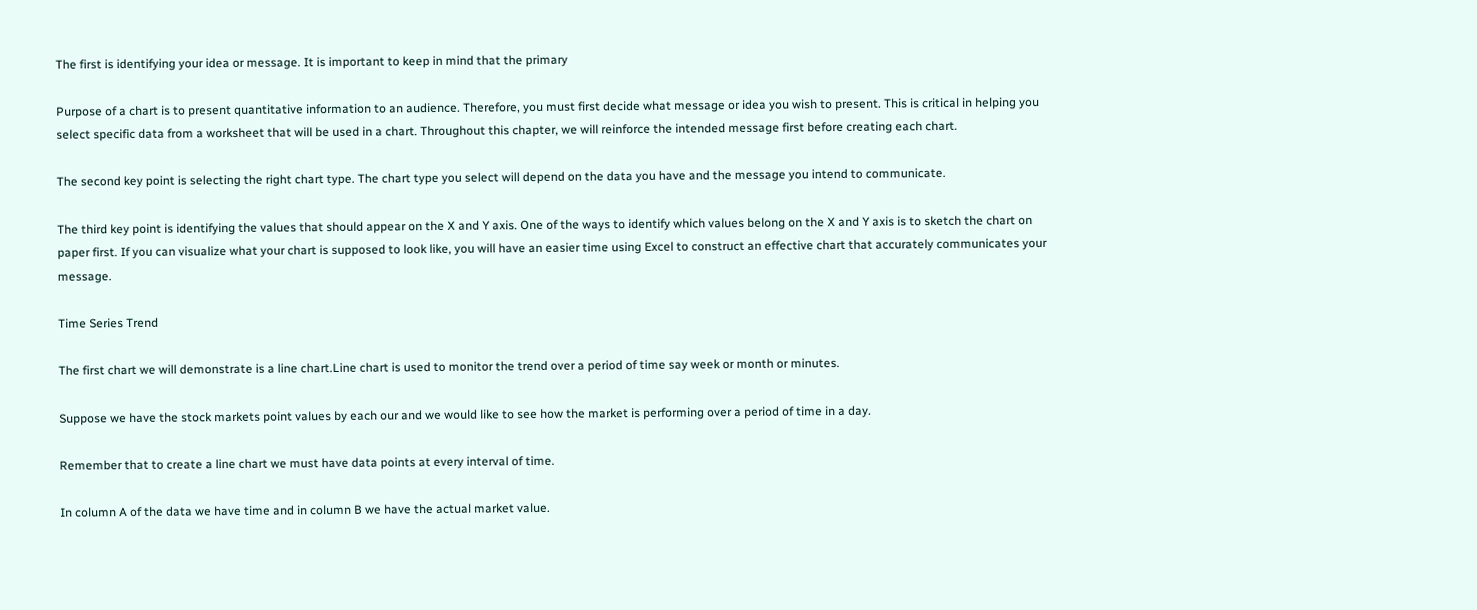The first is identifying your idea or message. It is important to keep in mind that the primary

Purpose of a chart is to present quantitative information to an audience. Therefore, you must first decide what message or idea you wish to present. This is critical in helping you select specific data from a worksheet that will be used in a chart. Throughout this chapter, we will reinforce the intended message first before creating each chart.

The second key point is selecting the right chart type. The chart type you select will depend on the data you have and the message you intend to communicate.

The third key point is identifying the values that should appear on the X and Y axis. One of the ways to identify which values belong on the X and Y axis is to sketch the chart on paper first. If you can visualize what your chart is supposed to look like, you will have an easier time using Excel to construct an effective chart that accurately communicates your message.

Time Series Trend

The first chart we will demonstrate is a line chart.Line chart is used to monitor the trend over a period of time say week or month or minutes.

Suppose we have the stock markets point values by each our and we would like to see how the market is performing over a period of time in a day.

Remember that to create a line chart we must have data points at every interval of time.

In column A of the data we have time and in column B we have the actual market value.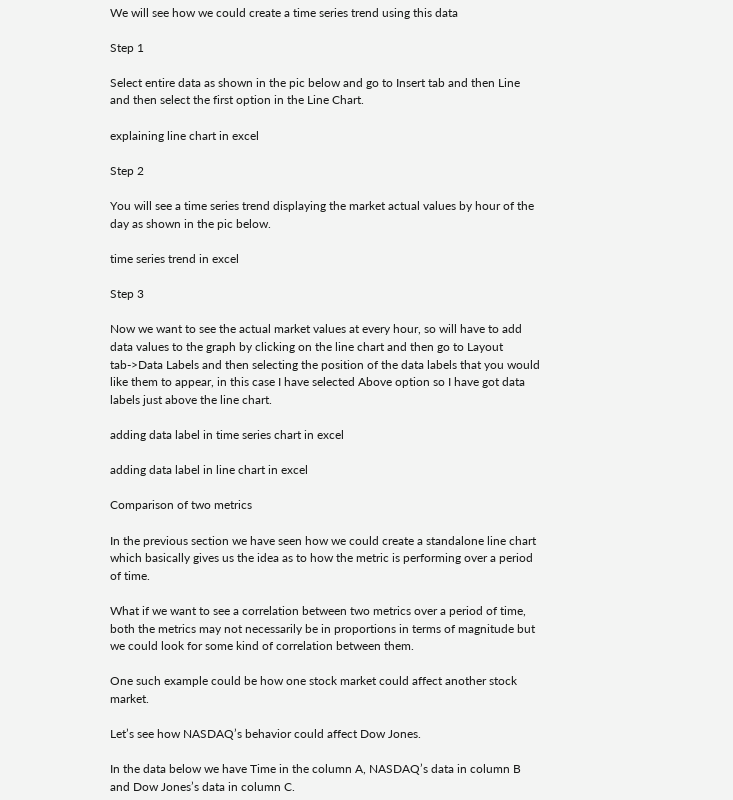We will see how we could create a time series trend using this data

Step 1

Select entire data as shown in the pic below and go to Insert tab and then Line and then select the first option in the Line Chart.

explaining line chart in excel

Step 2

You will see a time series trend displaying the market actual values by hour of the day as shown in the pic below.

time series trend in excel

Step 3

Now we want to see the actual market values at every hour, so will have to add data values to the graph by clicking on the line chart and then go to Layout tab->Data Labels and then selecting the position of the data labels that you would like them to appear, in this case I have selected Above option so I have got data labels just above the line chart.

adding data label in time series chart in excel

adding data label in line chart in excel

Comparison of two metrics

In the previous section we have seen how we could create a standalone line chart which basically gives us the idea as to how the metric is performing over a period of time.

What if we want to see a correlation between two metrics over a period of time, both the metrics may not necessarily be in proportions in terms of magnitude but we could look for some kind of correlation between them.

One such example could be how one stock market could affect another stock market.

Let’s see how NASDAQ’s behavior could affect Dow Jones.

In the data below we have Time in the column A, NASDAQ’s data in column B and Dow Jones’s data in column C.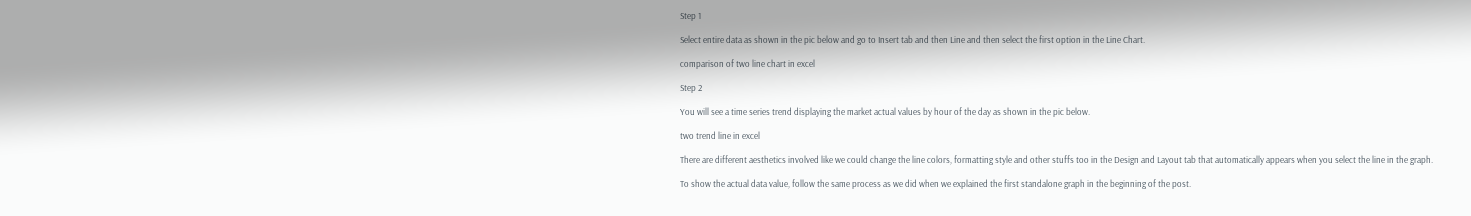Step 1

Select entire data as shown in the pic below and go to Insert tab and then Line and then select the first option in the Line Chart.

comparison of two line chart in excel

Step 2

You will see a time series trend displaying the market actual values by hour of the day as shown in the pic below.

two trend line in excel

There are different aesthetics involved like we could change the line colors, formatting style and other stuffs too in the Design and Layout tab that automatically appears when you select the line in the graph.

To show the actual data value, follow the same process as we did when we explained the first standalone graph in the beginning of the post.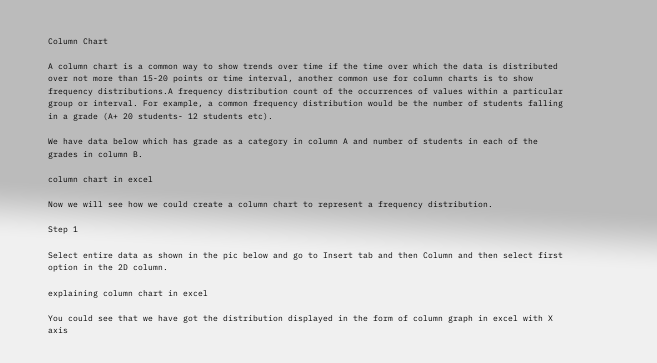Column Chart

A column chart is a common way to show trends over time if the time over which the data is distributed over not more than 15-20 points or time interval, another common use for column charts is to show frequency distributions.A frequency distribution count of the occurrences of values within a particular group or interval. For example, a common frequency distribution would be the number of students falling in a grade (A+ 20 students- 12 students etc).

We have data below which has grade as a category in column A and number of students in each of the grades in column B.

column chart in excel

Now we will see how we could create a column chart to represent a frequency distribution.

Step 1

Select entire data as shown in the pic below and go to Insert tab and then Column and then select first option in the 2D column.

explaining column chart in excel

You could see that we have got the distribution displayed in the form of column graph in excel with X axis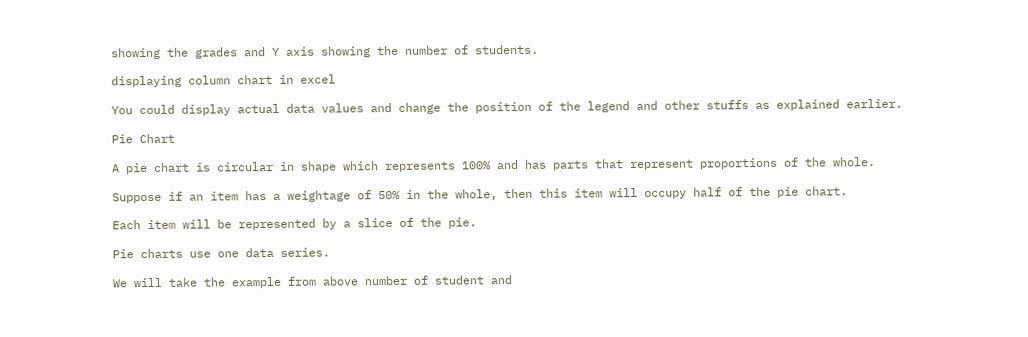showing the grades and Y axis showing the number of students.

displaying column chart in excel

You could display actual data values and change the position of the legend and other stuffs as explained earlier.

Pie Chart

A pie chart is circular in shape which represents 100% and has parts that represent proportions of the whole.

Suppose if an item has a weightage of 50% in the whole, then this item will occupy half of the pie chart.

Each item will be represented by a slice of the pie.

Pie charts use one data series.

We will take the example from above number of student and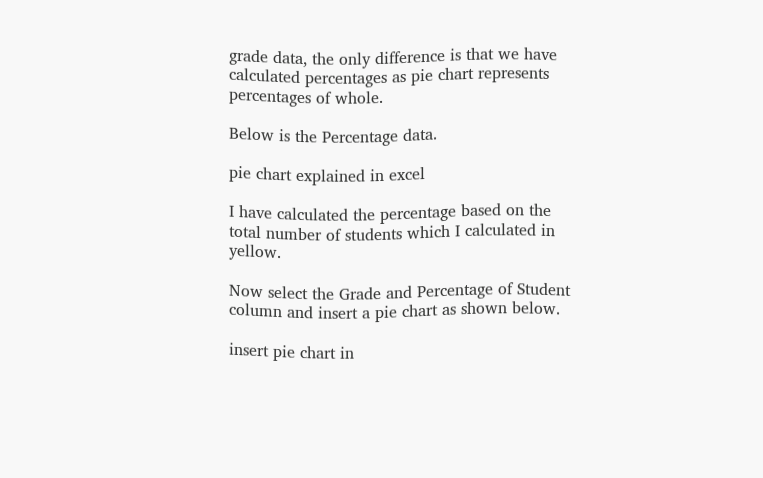grade data, the only difference is that we have calculated percentages as pie chart represents percentages of whole.

Below is the Percentage data.

pie chart explained in excel

I have calculated the percentage based on the total number of students which I calculated in yellow.

Now select the Grade and Percentage of Student column and insert a pie chart as shown below.

insert pie chart in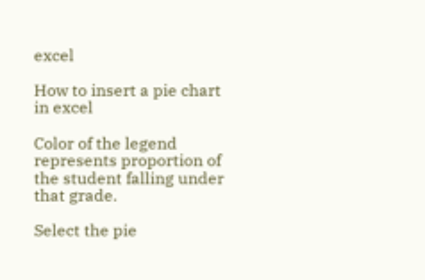excel

How to insert a pie chart in excel

Color of the legend represents proportion of the student falling under that grade.

Select the pie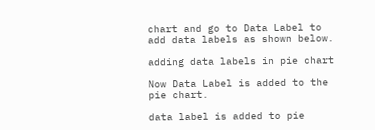chart and go to Data Label to add data labels as shown below.

adding data labels in pie chart

Now Data Label is added to the pie chart.

data label is added to pie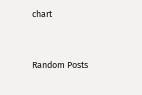chart


Random Posts